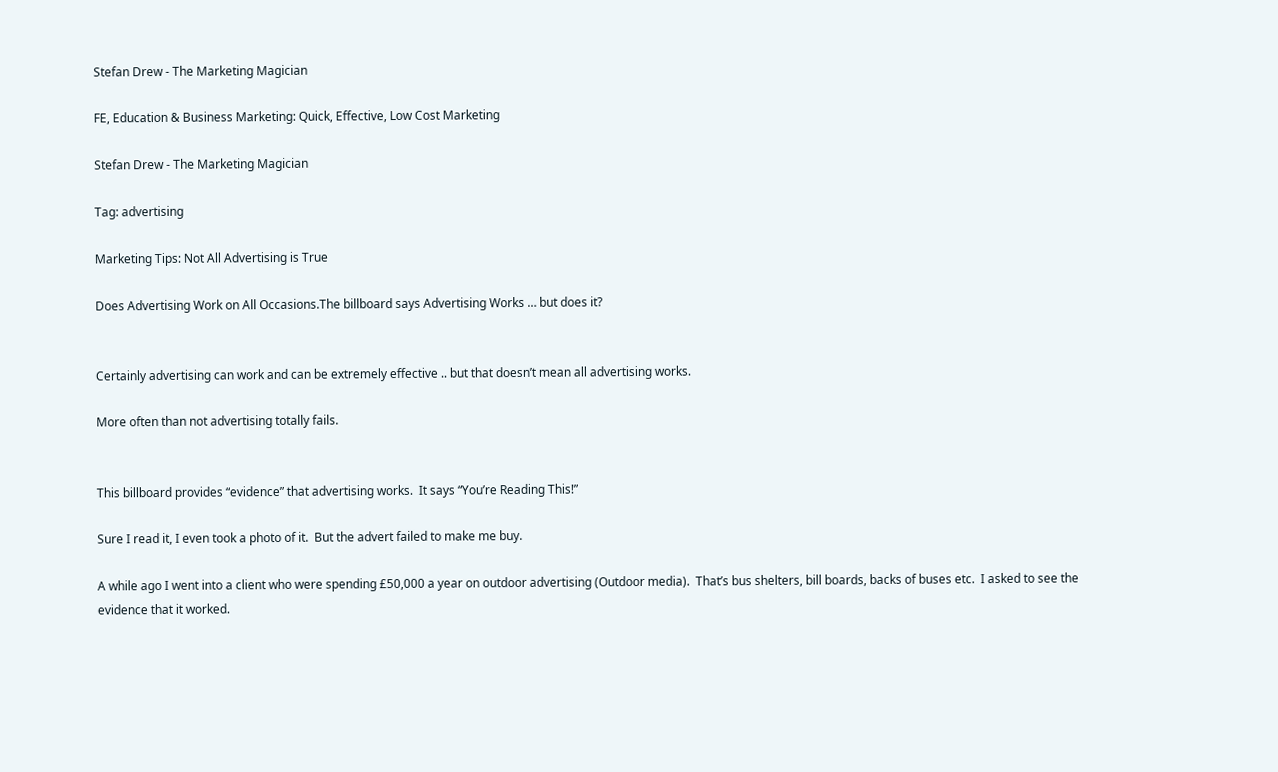Stefan Drew - The Marketing Magician

FE, Education & Business Marketing: Quick, Effective, Low Cost Marketing

Stefan Drew - The Marketing Magician

Tag: advertising

Marketing Tips: Not All Advertising is True

Does Advertising Work on All Occasions.The billboard says Advertising Works … but does it?


Certainly advertising can work and can be extremely effective .. but that doesn’t mean all advertising works.

More often than not advertising totally fails.


This billboard provides “evidence” that advertising works.  It says “You’re Reading This!”

Sure I read it, I even took a photo of it.  But the advert failed to make me buy.

A while ago I went into a client who were spending £50,000 a year on outdoor advertising (Outdoor media).  That’s bus shelters, bill boards, backs of buses etc.  I asked to see the evidence that it worked.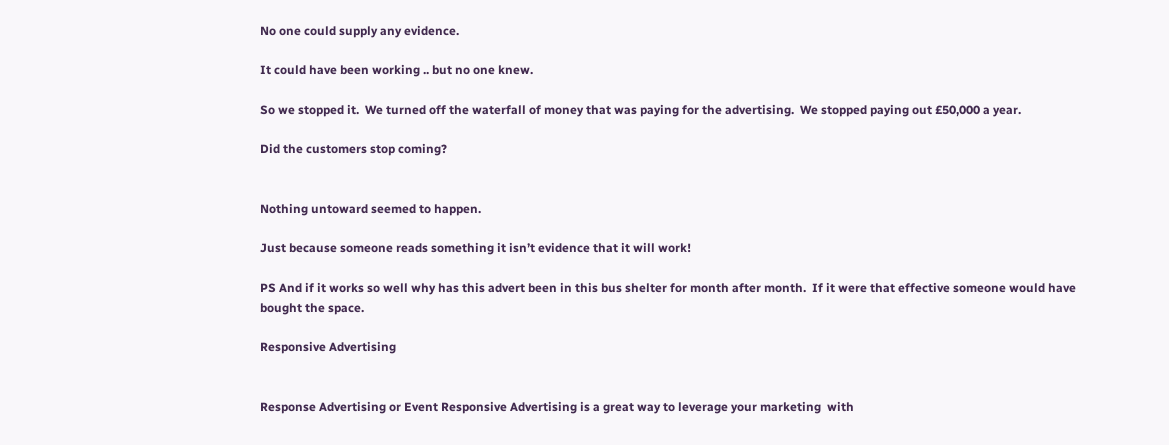No one could supply any evidence.

It could have been working .. but no one knew.

So we stopped it.  We turned off the waterfall of money that was paying for the advertising.  We stopped paying out £50,000 a year.

Did the customers stop coming?


Nothing untoward seemed to happen.

Just because someone reads something it isn’t evidence that it will work!

PS And if it works so well why has this advert been in this bus shelter for month after month.  If it were that effective someone would have bought the space.

Responsive Advertising


Response Advertising or Event Responsive Advertising is a great way to leverage your marketing  with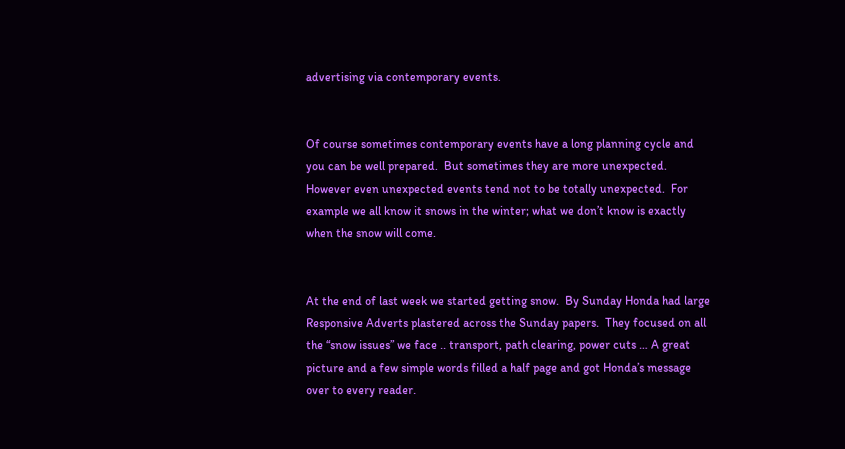advertising via contemporary events.


Of course sometimes contemporary events have a long planning cycle and you can be well prepared.  But sometimes they are more unexpected.  However even unexpected events tend not to be totally unexpected.  For example we all know it snows in the winter; what we don’t know is exactly when the snow will come.


At the end of last week we started getting snow.  By Sunday Honda had large Responsive Adverts plastered across the Sunday papers.  They focused on all the “snow issues” we face .. transport, path clearing, power cuts … A great picture and a few simple words filled a half page and got Honda’s message over to every reader.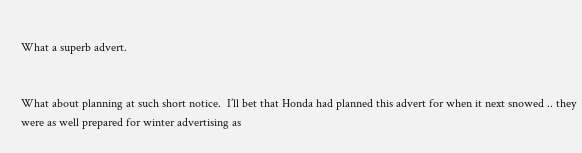What a superb advert.


What about planning at such short notice.  I’ll bet that Honda had planned this advert for when it next snowed .. they were as well prepared for winter advertising as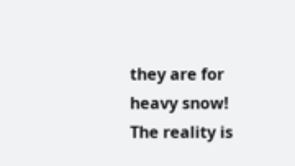they are for heavy snow!  The reality is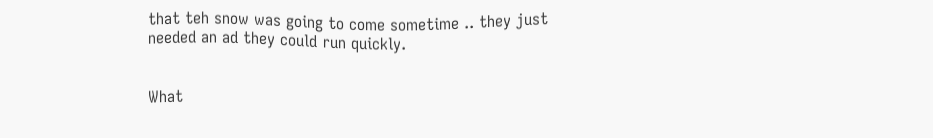that teh snow was going to come sometime .. they just needed an ad they could run quickly.


What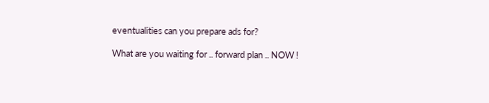eventualities can you prepare ads for?

What are you waiting for .. forward plan .. NOW !